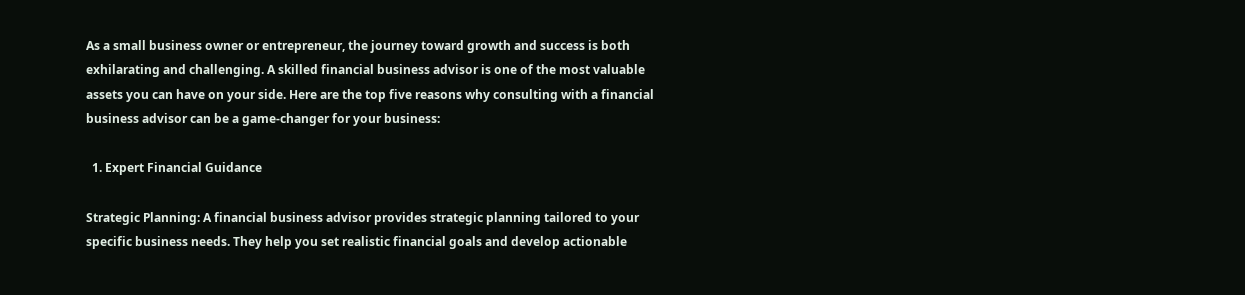As a small business owner or entrepreneur, the journey toward growth and success is both exhilarating and challenging. A skilled financial business advisor is one of the most valuable assets you can have on your side. Here are the top five reasons why consulting with a financial business advisor can be a game-changer for your business:

  1. Expert Financial Guidance

Strategic Planning: A financial business advisor provides strategic planning tailored to your specific business needs. They help you set realistic financial goals and develop actionable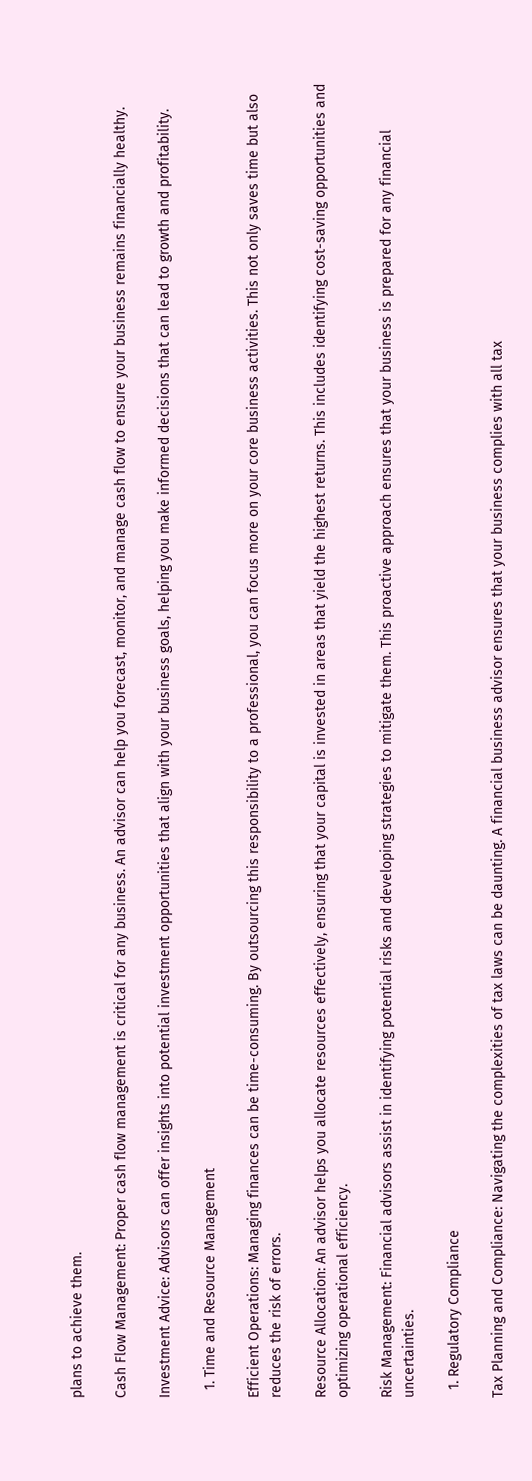plans to achieve them.

Cash Flow Management: Proper cash flow management is critical for any business. An advisor can help you forecast, monitor, and manage cash flow to ensure your business remains financially healthy.

Investment Advice: Advisors can offer insights into potential investment opportunities that align with your business goals, helping you make informed decisions that can lead to growth and profitability.

  1. Time and Resource Management

Efficient Operations: Managing finances can be time-consuming. By outsourcing this responsibility to a professional, you can focus more on your core business activities. This not only saves time but also reduces the risk of errors.

Resource Allocation: An advisor helps you allocate resources effectively, ensuring that your capital is invested in areas that yield the highest returns. This includes identifying cost-saving opportunities and optimizing operational efficiency.

Risk Management: Financial advisors assist in identifying potential risks and developing strategies to mitigate them. This proactive approach ensures that your business is prepared for any financial uncertainties.

  1. Regulatory Compliance

Tax Planning and Compliance: Navigating the complexities of tax laws can be daunting. A financial business advisor ensures that your business complies with all tax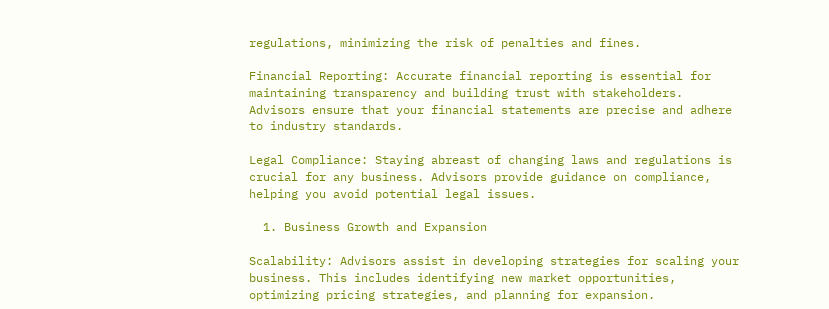regulations, minimizing the risk of penalties and fines.

Financial Reporting: Accurate financial reporting is essential for maintaining transparency and building trust with stakeholders. Advisors ensure that your financial statements are precise and adhere to industry standards.

Legal Compliance: Staying abreast of changing laws and regulations is crucial for any business. Advisors provide guidance on compliance, helping you avoid potential legal issues.

  1. Business Growth and Expansion

Scalability: Advisors assist in developing strategies for scaling your business. This includes identifying new market opportunities, optimizing pricing strategies, and planning for expansion.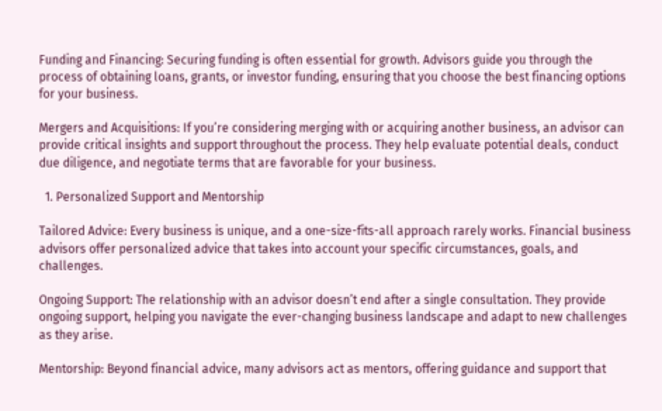Funding and Financing: Securing funding is often essential for growth. Advisors guide you through the process of obtaining loans, grants, or investor funding, ensuring that you choose the best financing options for your business.

Mergers and Acquisitions: If you’re considering merging with or acquiring another business, an advisor can provide critical insights and support throughout the process. They help evaluate potential deals, conduct due diligence, and negotiate terms that are favorable for your business.

  1. Personalized Support and Mentorship

Tailored Advice: Every business is unique, and a one-size-fits-all approach rarely works. Financial business advisors offer personalized advice that takes into account your specific circumstances, goals, and challenges.

Ongoing Support: The relationship with an advisor doesn’t end after a single consultation. They provide ongoing support, helping you navigate the ever-changing business landscape and adapt to new challenges as they arise.

Mentorship: Beyond financial advice, many advisors act as mentors, offering guidance and support that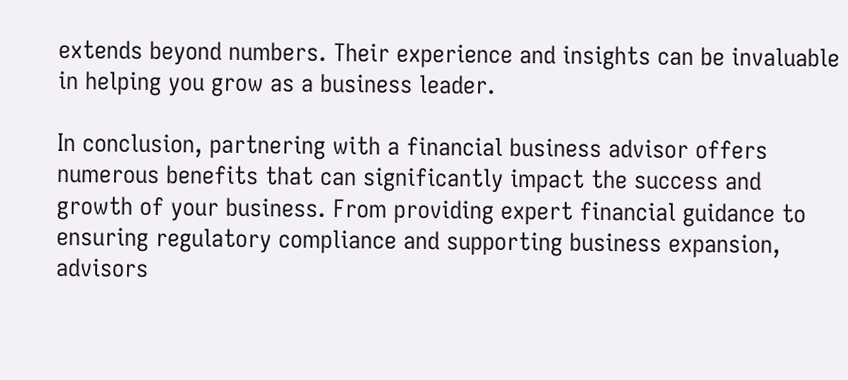extends beyond numbers. Their experience and insights can be invaluable in helping you grow as a business leader.

In conclusion, partnering with a financial business advisor offers numerous benefits that can significantly impact the success and growth of your business. From providing expert financial guidance to ensuring regulatory compliance and supporting business expansion, advisors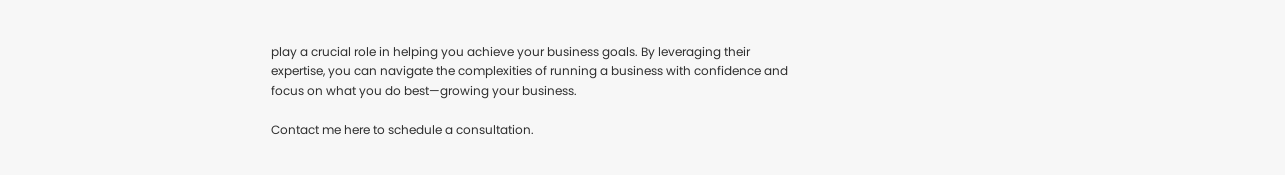play a crucial role in helping you achieve your business goals. By leveraging their expertise, you can navigate the complexities of running a business with confidence and focus on what you do best—growing your business.

Contact me here to schedule a consultation.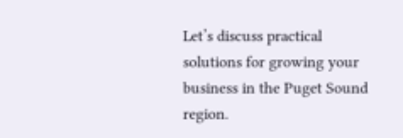Let’s discuss practical solutions for growing your business in the Puget Sound region.